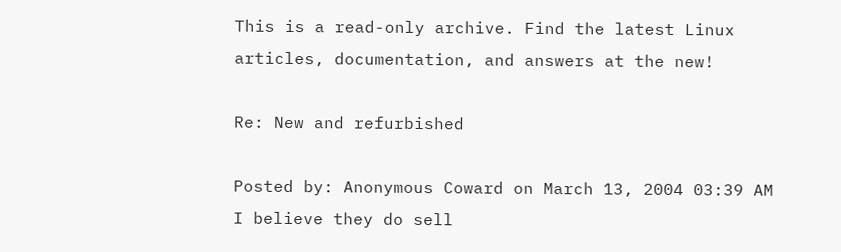This is a read-only archive. Find the latest Linux articles, documentation, and answers at the new!

Re: New and refurbished

Posted by: Anonymous Coward on March 13, 2004 03:39 AM
I believe they do sell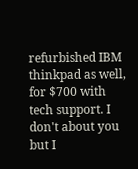refurbished IBM thinkpad as well, for $700 with tech support. I don't about you but I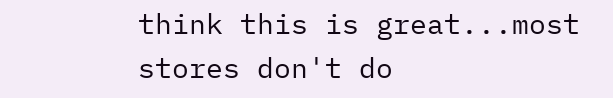think this is great...most stores don't do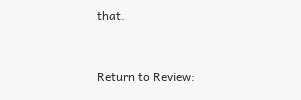that.


Return to Review: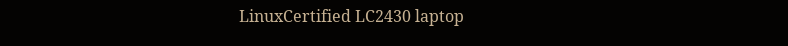LinuxCertified LC2430 laptop